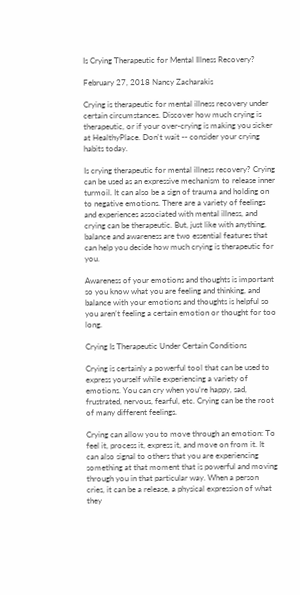Is Crying Therapeutic for Mental Illness Recovery?

February 27, 2018 Nancy Zacharakis

Crying is therapeutic for mental illness recovery under certain circumstances. Discover how much crying is therapeutic, or if your over-crying is making you sicker at HealthyPlace. Don't wait -- consider your crying habits today.

Is crying therapeutic for mental illness recovery? Crying can be used as an expressive mechanism to release inner turmoil. It can also be a sign of trauma and holding on to negative emotions. There are a variety of feelings and experiences associated with mental illness, and crying can be therapeutic. But, just like with anything, balance and awareness are two essential features that can help you decide how much crying is therapeutic for you.

Awareness of your emotions and thoughts is important so you know what you are feeling and thinking, and balance with your emotions and thoughts is helpful so you aren’t feeling a certain emotion or thought for too long.

Crying Is Therapeutic Under Certain Conditions

Crying is certainly a powerful tool that can be used to express yourself while experiencing a variety of emotions. You can cry when you’re happy, sad, frustrated, nervous, fearful, etc. Crying can be the root of many different feelings.

Crying can allow you to move through an emotion: To feel it, process it, express it, and move on from it. It can also signal to others that you are experiencing something at that moment that is powerful and moving through you in that particular way. When a person cries, it can be a release, a physical expression of what they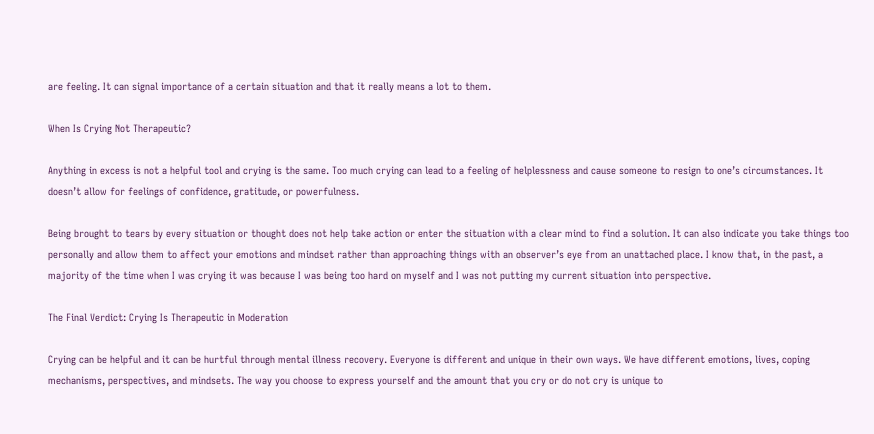are feeling. It can signal importance of a certain situation and that it really means a lot to them.

When Is Crying Not Therapeutic?

Anything in excess is not a helpful tool and crying is the same. Too much crying can lead to a feeling of helplessness and cause someone to resign to one’s circumstances. It doesn’t allow for feelings of confidence, gratitude, or powerfulness.

Being brought to tears by every situation or thought does not help take action or enter the situation with a clear mind to find a solution. It can also indicate you take things too personally and allow them to affect your emotions and mindset rather than approaching things with an observer’s eye from an unattached place. I know that, in the past, a majority of the time when I was crying it was because I was being too hard on myself and I was not putting my current situation into perspective.

The Final Verdict: Crying Is Therapeutic in Moderation

Crying can be helpful and it can be hurtful through mental illness recovery. Everyone is different and unique in their own ways. We have different emotions, lives, coping mechanisms, perspectives, and mindsets. The way you choose to express yourself and the amount that you cry or do not cry is unique to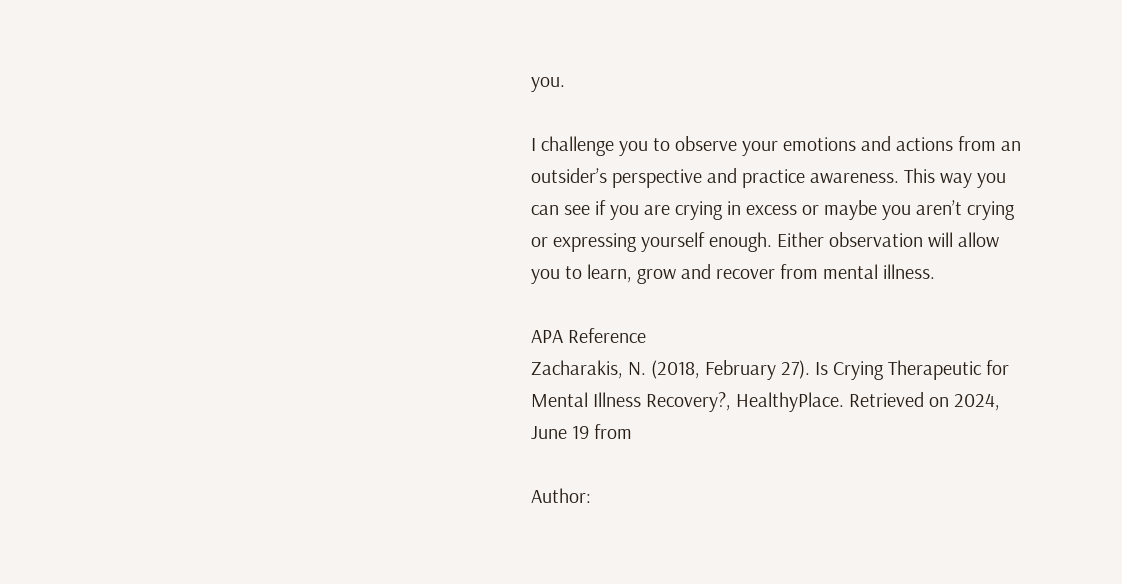you.

I challenge you to observe your emotions and actions from an outsider’s perspective and practice awareness. This way you can see if you are crying in excess or maybe you aren’t crying or expressing yourself enough. Either observation will allow you to learn, grow and recover from mental illness.

APA Reference
Zacharakis, N. (2018, February 27). Is Crying Therapeutic for Mental Illness Recovery?, HealthyPlace. Retrieved on 2024, June 19 from

Author: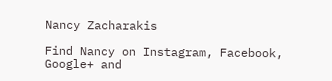Nancy Zacharakis

Find Nancy on Instagram, Facebook, Google+ and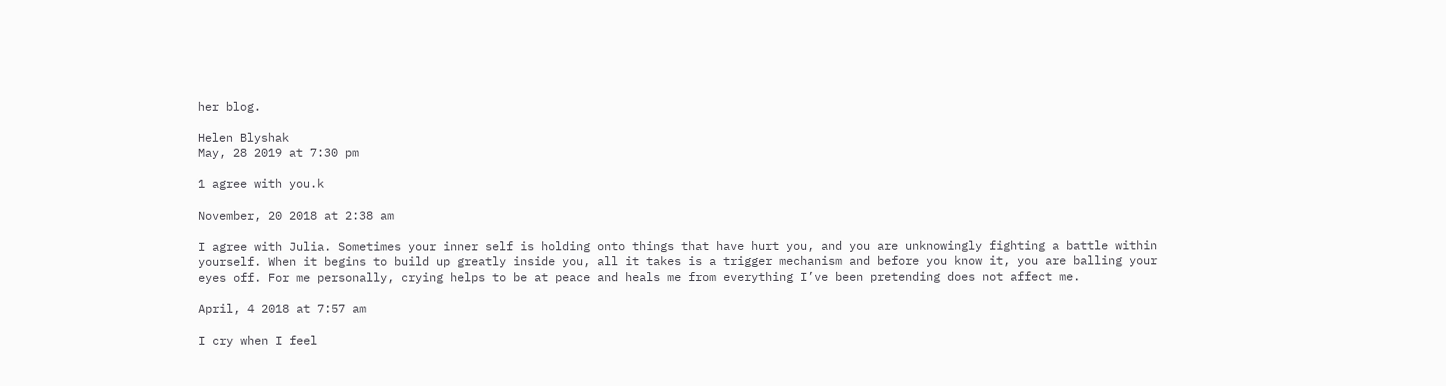her blog.

Helen Blyshak
May, 28 2019 at 7:30 pm

1 agree with you.k

November, 20 2018 at 2:38 am

I agree with Julia. Sometimes your inner self is holding onto things that have hurt you, and you are unknowingly fighting a battle within yourself. When it begins to build up greatly inside you, all it takes is a trigger mechanism and before you know it, you are balling your eyes off. For me personally, crying helps to be at peace and heals me from everything I’ve been pretending does not affect me.

April, 4 2018 at 7:57 am

I cry when I feel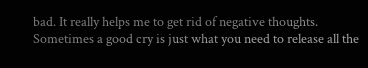bad. It really helps me to get rid of negative thoughts. Sometimes a good cry is just what you need to release all the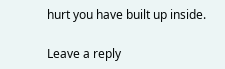hurt you have built up inside.

Leave a reply